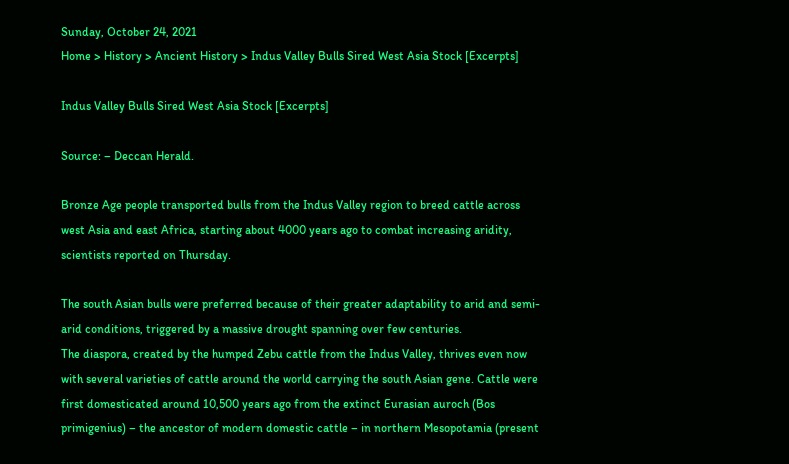Sunday, October 24, 2021
Home > History > Ancient History > Indus Valley Bulls Sired West Asia Stock [Excerpts]

Indus Valley Bulls Sired West Asia Stock [Excerpts]

Source: – Deccan Herald.

Bronze Age people transported bulls from the Indus Valley region to breed cattle across west Asia and east Africa, starting about 4000 years ago to combat increasing aridity, scientists reported on Thursday.

The south Asian bulls were preferred because of their greater adaptability to arid and semi-arid conditions, triggered by a massive drought spanning over few centuries.
The diaspora, created by the humped Zebu cattle from the Indus Valley, thrives even now with several varieties of cattle around the world carrying the south Asian gene. Cattle were first domesticated around 10,500 years ago from the extinct Eurasian auroch (Bos primigenius) – the ancestor of modern domestic cattle – in northern Mesopotamia (present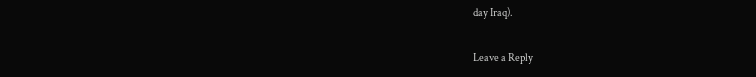day Iraq).

Leave a Reply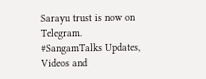Sarayu trust is now on Telegram.
#SangamTalks Updates, Videos and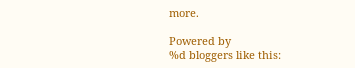more.

Powered by
%d bloggers like this: